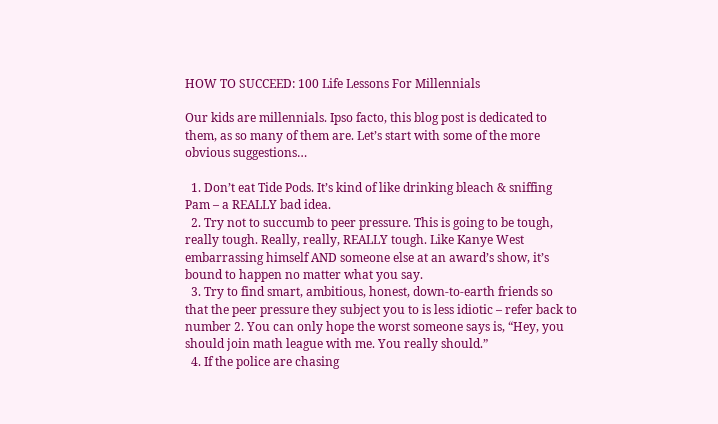HOW TO SUCCEED: 100 Life Lessons For Millennials

Our kids are millennials. Ipso facto, this blog post is dedicated to them, as so many of them are. Let’s start with some of the more obvious suggestions…

  1. Don’t eat Tide Pods. It’s kind of like drinking bleach & sniffing Pam – a REALLY bad idea.
  2. Try not to succumb to peer pressure. This is going to be tough, really tough. Really, really, REALLY tough. Like Kanye West embarrassing himself AND someone else at an award’s show, it’s bound to happen no matter what you say.
  3. Try to find smart, ambitious, honest, down-to-earth friends so that the peer pressure they subject you to is less idiotic – refer back to number 2. You can only hope the worst someone says is, “Hey, you should join math league with me. You really should.”
  4. If the police are chasing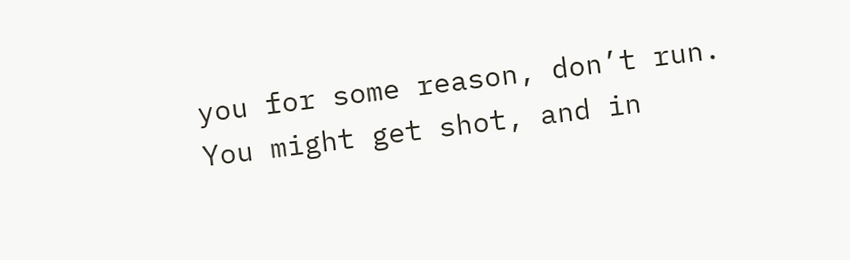you for some reason, don’t run. You might get shot, and in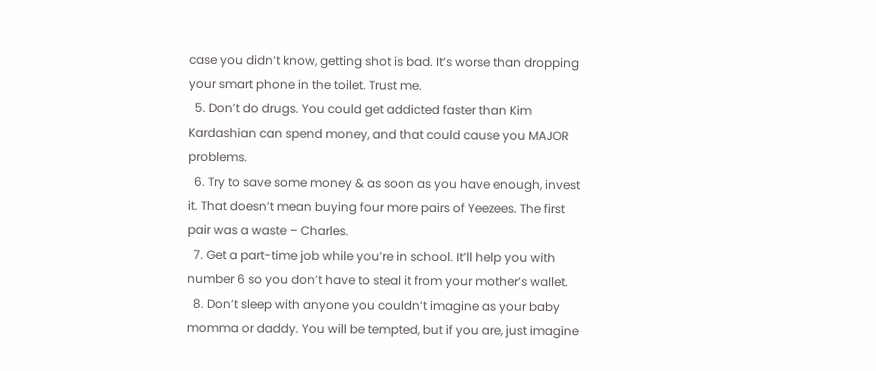case you didn’t know, getting shot is bad. It’s worse than dropping your smart phone in the toilet. Trust me.
  5. Don’t do drugs. You could get addicted faster than Kim Kardashian can spend money, and that could cause you MAJOR problems.
  6. Try to save some money & as soon as you have enough, invest it. That doesn’t mean buying four more pairs of Yeezees. The first pair was a waste – Charles.
  7. Get a part-time job while you’re in school. It’ll help you with number 6 so you don’t have to steal it from your mother’s wallet.
  8. Don’t sleep with anyone you couldn’t imagine as your baby momma or daddy. You will be tempted, but if you are, just imagine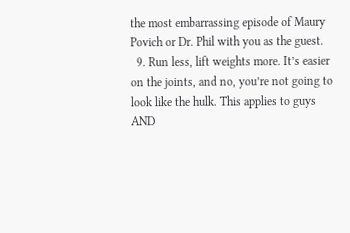the most embarrassing episode of Maury Povich or Dr. Phil with you as the guest.
  9. Run less, lift weights more. It’s easier on the joints, and no, you’re not going to look like the hulk. This applies to guys AND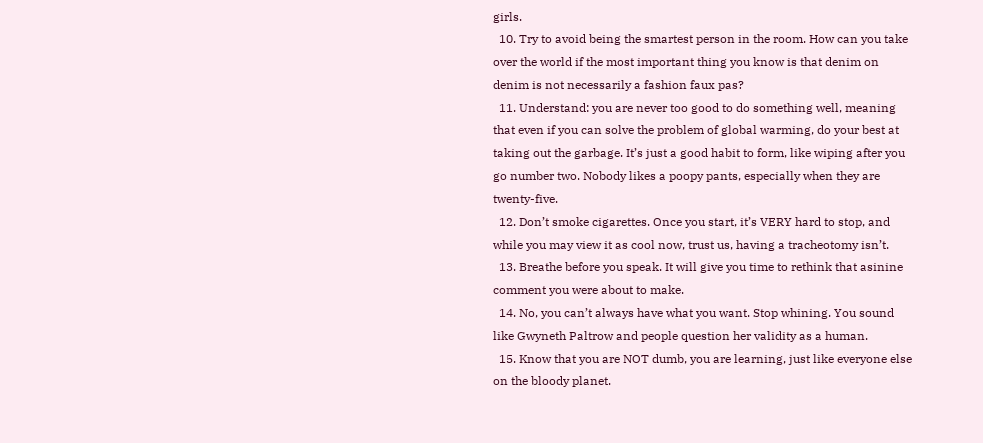girls.
  10. Try to avoid being the smartest person in the room. How can you take over the world if the most important thing you know is that denim on denim is not necessarily a fashion faux pas?
  11. Understand: you are never too good to do something well, meaning that even if you can solve the problem of global warming, do your best at taking out the garbage. It’s just a good habit to form, like wiping after you go number two. Nobody likes a poopy pants, especially when they are twenty-five.
  12. Don’t smoke cigarettes. Once you start, it’s VERY hard to stop, and while you may view it as cool now, trust us, having a tracheotomy isn’t.
  13. Breathe before you speak. It will give you time to rethink that asinine comment you were about to make.
  14. No, you can’t always have what you want. Stop whining. You sound like Gwyneth Paltrow and people question her validity as a human.
  15. Know that you are NOT dumb, you are learning, just like everyone else on the bloody planet.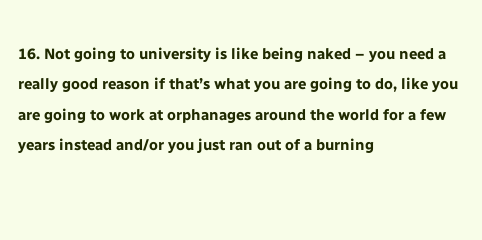16. Not going to university is like being naked – you need a really good reason if that’s what you are going to do, like you are going to work at orphanages around the world for a few years instead and/or you just ran out of a burning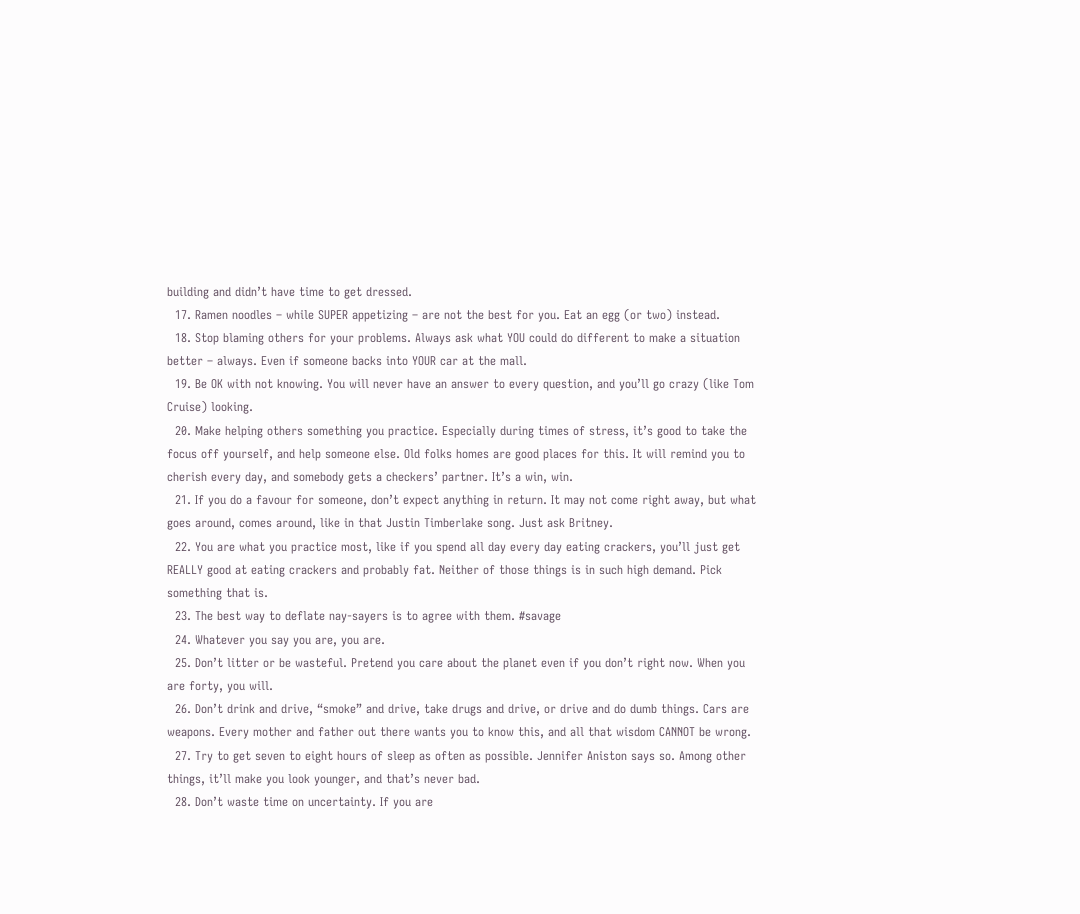building and didn’t have time to get dressed.
  17. Ramen noodles – while SUPER appetizing – are not the best for you. Eat an egg (or two) instead.
  18. Stop blaming others for your problems. Always ask what YOU could do different to make a situation better – always. Even if someone backs into YOUR car at the mall.
  19. Be OK with not knowing. You will never have an answer to every question, and you’ll go crazy (like Tom Cruise) looking.
  20. Make helping others something you practice. Especially during times of stress, it’s good to take the focus off yourself, and help someone else. Old folks homes are good places for this. It will remind you to cherish every day, and somebody gets a checkers’ partner. It’s a win, win.
  21. If you do a favour for someone, don’t expect anything in return. It may not come right away, but what goes around, comes around, like in that Justin Timberlake song. Just ask Britney.
  22. You are what you practice most, like if you spend all day every day eating crackers, you’ll just get REALLY good at eating crackers and probably fat. Neither of those things is in such high demand. Pick something that is.
  23. The best way to deflate nay-sayers is to agree with them. #savage
  24. Whatever you say you are, you are.
  25. Don’t litter or be wasteful. Pretend you care about the planet even if you don’t right now. When you are forty, you will.
  26. Don’t drink and drive, “smoke” and drive, take drugs and drive, or drive and do dumb things. Cars are weapons. Every mother and father out there wants you to know this, and all that wisdom CANNOT be wrong.
  27. Try to get seven to eight hours of sleep as often as possible. Jennifer Aniston says so. Among other things, it’ll make you look younger, and that’s never bad.
  28. Don’t waste time on uncertainty. If you are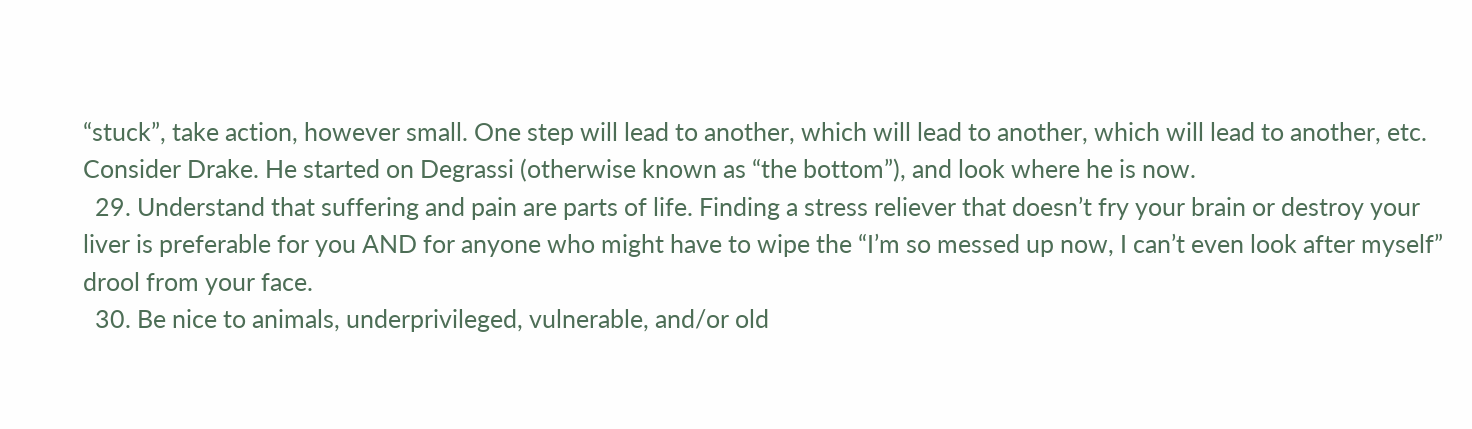“stuck”, take action, however small. One step will lead to another, which will lead to another, which will lead to another, etc. Consider Drake. He started on Degrassi (otherwise known as “the bottom”), and look where he is now.
  29. Understand that suffering and pain are parts of life. Finding a stress reliever that doesn’t fry your brain or destroy your liver is preferable for you AND for anyone who might have to wipe the “I’m so messed up now, I can’t even look after myself” drool from your face.
  30. Be nice to animals, underprivileged, vulnerable, and/or old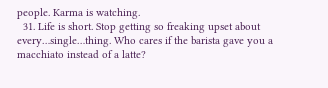people. Karma is watching.
  31. Life is short. Stop getting so freaking upset about every…single…thing. Who cares if the barista gave you a macchiato instead of a latte?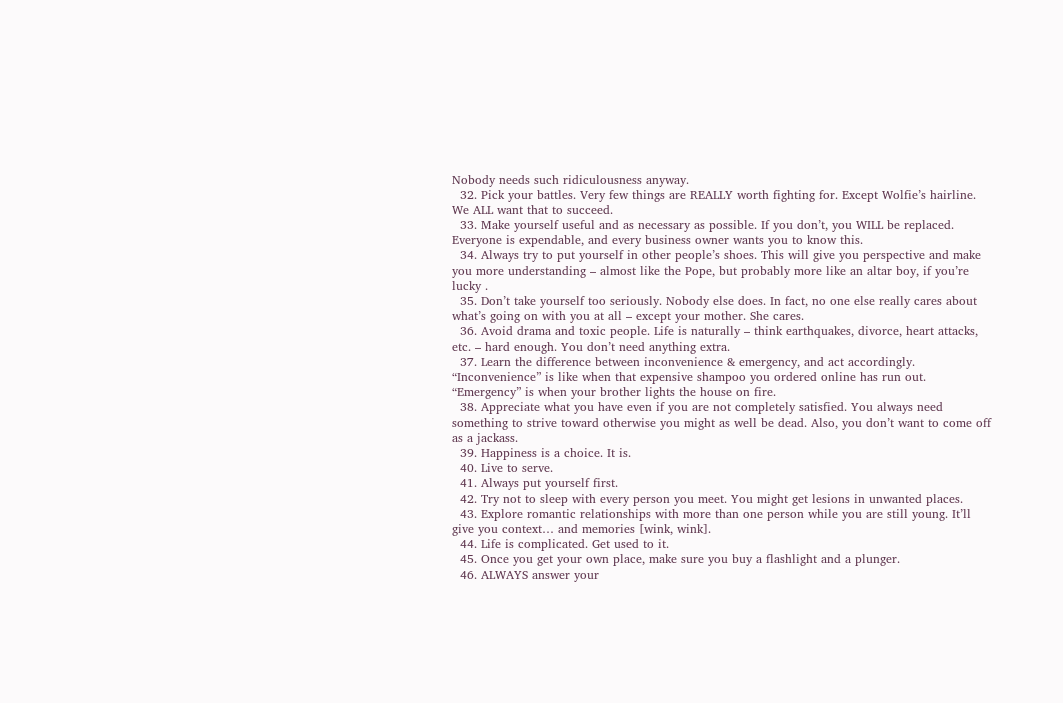Nobody needs such ridiculousness anyway.
  32. Pick your battles. Very few things are REALLY worth fighting for. Except Wolfie’s hairline. We ALL want that to succeed.
  33. Make yourself useful and as necessary as possible. If you don’t, you WILL be replaced. Everyone is expendable, and every business owner wants you to know this.
  34. Always try to put yourself in other people’s shoes. This will give you perspective and make you more understanding – almost like the Pope, but probably more like an altar boy, if you’re lucky .
  35. Don’t take yourself too seriously. Nobody else does. In fact, no one else really cares about what’s going on with you at all – except your mother. She cares.
  36. Avoid drama and toxic people. Life is naturally – think earthquakes, divorce, heart attacks, etc. – hard enough. You don’t need anything extra.
  37. Learn the difference between inconvenience & emergency, and act accordingly. “Inconvenience” is like when that expensive shampoo you ordered online has run out. “Emergency” is when your brother lights the house on fire.
  38. Appreciate what you have even if you are not completely satisfied. You always need something to strive toward otherwise you might as well be dead. Also, you don’t want to come off as a jackass.
  39. Happiness is a choice. It is.
  40. Live to serve.
  41. Always put yourself first.
  42. Try not to sleep with every person you meet. You might get lesions in unwanted places.
  43. Explore romantic relationships with more than one person while you are still young. It’ll give you context… and memories [wink, wink].
  44. Life is complicated. Get used to it.
  45. Once you get your own place, make sure you buy a flashlight and a plunger.
  46. ALWAYS answer your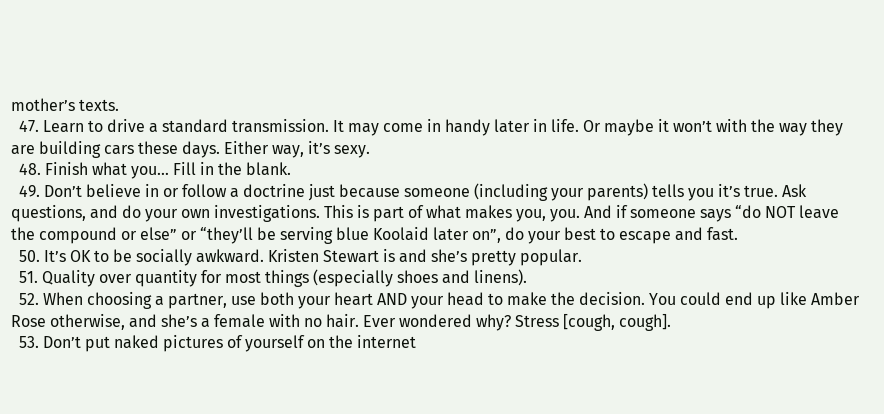mother’s texts.
  47. Learn to drive a standard transmission. It may come in handy later in life. Or maybe it won’t with the way they are building cars these days. Either way, it’s sexy.
  48. Finish what you… Fill in the blank.
  49. Don’t believe in or follow a doctrine just because someone (including your parents) tells you it’s true. Ask questions, and do your own investigations. This is part of what makes you, you. And if someone says “do NOT leave the compound or else” or “they’ll be serving blue Koolaid later on”, do your best to escape and fast.
  50. It’s OK to be socially awkward. Kristen Stewart is and she’s pretty popular.
  51. Quality over quantity for most things (especially shoes and linens).
  52. When choosing a partner, use both your heart AND your head to make the decision. You could end up like Amber Rose otherwise, and she’s a female with no hair. Ever wondered why? Stress [cough, cough].
  53. Don’t put naked pictures of yourself on the internet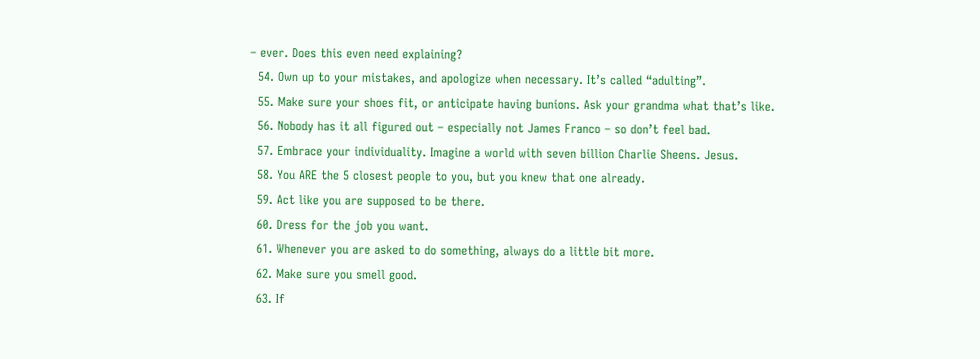– ever. Does this even need explaining?
  54. Own up to your mistakes, and apologize when necessary. It’s called “adulting”.
  55. Make sure your shoes fit, or anticipate having bunions. Ask your grandma what that’s like.
  56. Nobody has it all figured out – especially not James Franco – so don’t feel bad.
  57. Embrace your individuality. Imagine a world with seven billion Charlie Sheens. Jesus.
  58. You ARE the 5 closest people to you, but you knew that one already.
  59. Act like you are supposed to be there.
  60. Dress for the job you want.
  61. Whenever you are asked to do something, always do a little bit more.
  62. Make sure you smell good.
  63. If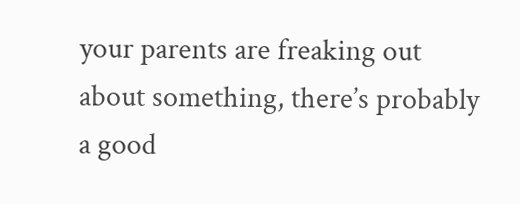your parents are freaking out about something, there’s probably a good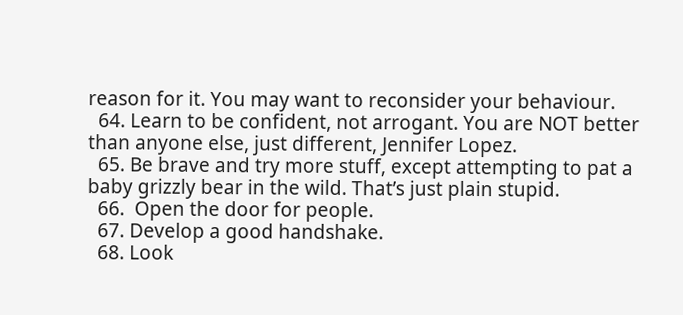reason for it. You may want to reconsider your behaviour.
  64. Learn to be confident, not arrogant. You are NOT better than anyone else, just different, Jennifer Lopez.
  65. Be brave and try more stuff, except attempting to pat a baby grizzly bear in the wild. That’s just plain stupid.
  66.  Open the door for people.
  67. Develop a good handshake.
  68. Look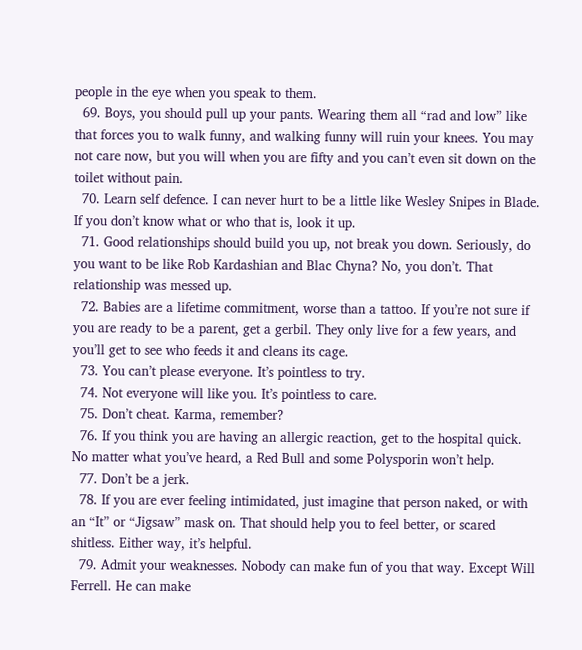people in the eye when you speak to them.
  69. Boys, you should pull up your pants. Wearing them all “rad and low” like that forces you to walk funny, and walking funny will ruin your knees. You may not care now, but you will when you are fifty and you can’t even sit down on the toilet without pain.
  70. Learn self defence. I can never hurt to be a little like Wesley Snipes in Blade. If you don’t know what or who that is, look it up.
  71. Good relationships should build you up, not break you down. Seriously, do you want to be like Rob Kardashian and Blac Chyna? No, you don’t. That relationship was messed up.
  72. Babies are a lifetime commitment, worse than a tattoo. If you’re not sure if you are ready to be a parent, get a gerbil. They only live for a few years, and you’ll get to see who feeds it and cleans its cage.
  73. You can’t please everyone. It’s pointless to try.
  74. Not everyone will like you. It’s pointless to care.
  75. Don’t cheat. Karma, remember?
  76. If you think you are having an allergic reaction, get to the hospital quick. No matter what you’ve heard, a Red Bull and some Polysporin won’t help.
  77. Don’t be a jerk.
  78. If you are ever feeling intimidated, just imagine that person naked, or with an “It” or “Jigsaw” mask on. That should help you to feel better, or scared shitless. Either way, it’s helpful.
  79. Admit your weaknesses. Nobody can make fun of you that way. Except Will Ferrell. He can make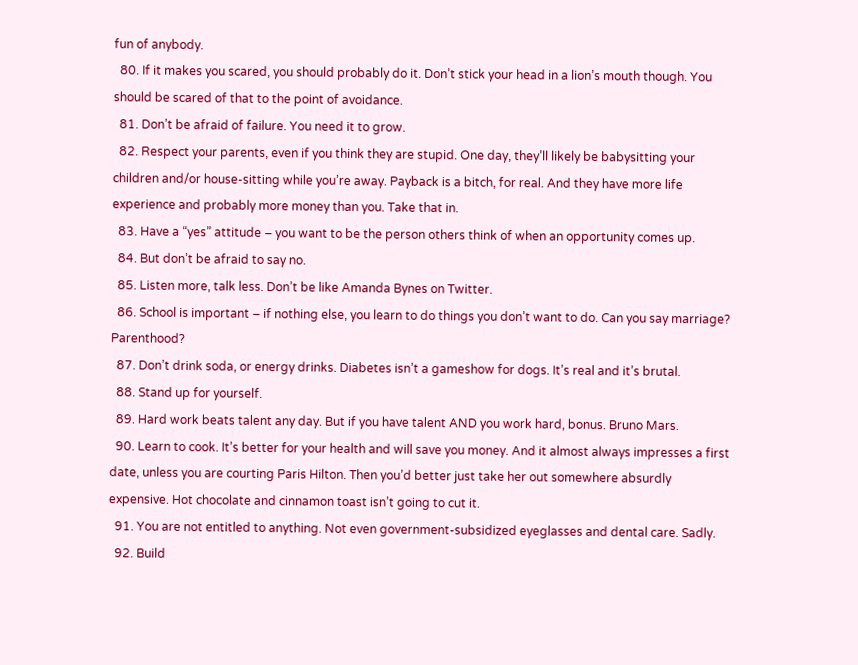fun of anybody.
  80. If it makes you scared, you should probably do it. Don’t stick your head in a lion’s mouth though. You should be scared of that to the point of avoidance.
  81. Don’t be afraid of failure. You need it to grow.
  82. Respect your parents, even if you think they are stupid. One day, they’ll likely be babysitting your children and/or house-sitting while you’re away. Payback is a bitch, for real. And they have more life experience and probably more money than you. Take that in.
  83. Have a “yes” attitude – you want to be the person others think of when an opportunity comes up.
  84. But don’t be afraid to say no.
  85. Listen more, talk less. Don’t be like Amanda Bynes on Twitter.
  86. School is important – if nothing else, you learn to do things you don’t want to do. Can you say marriage? Parenthood?
  87. Don’t drink soda, or energy drinks. Diabetes isn’t a gameshow for dogs. It’s real and it’s brutal.
  88. Stand up for yourself.
  89. Hard work beats talent any day. But if you have talent AND you work hard, bonus. Bruno Mars.
  90. Learn to cook. It’s better for your health and will save you money. And it almost always impresses a first date, unless you are courting Paris Hilton. Then you’d better just take her out somewhere absurdly expensive. Hot chocolate and cinnamon toast isn’t going to cut it.
  91. You are not entitled to anything. Not even government-subsidized eyeglasses and dental care. Sadly.
  92. Build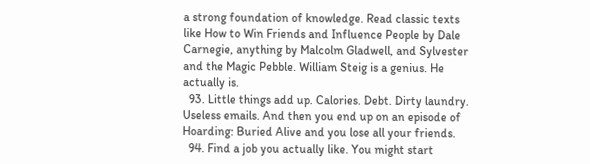a strong foundation of knowledge. Read classic texts like How to Win Friends and Influence People by Dale Carnegie, anything by Malcolm Gladwell, and Sylvester and the Magic Pebble. William Steig is a genius. He actually is.
  93. Little things add up. Calories. Debt. Dirty laundry. Useless emails. And then you end up on an episode of Hoarding: Buried Alive and you lose all your friends.
  94. Find a job you actually like. You might start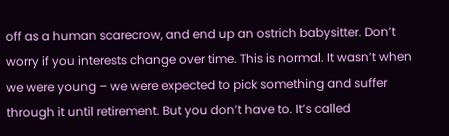off as a human scarecrow, and end up an ostrich babysitter. Don’t worry if you interests change over time. This is normal. It wasn’t when we were young – we were expected to pick something and suffer through it until retirement. But you don’t have to. It’s called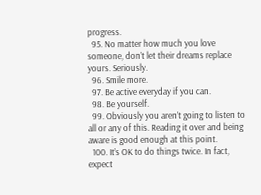progress.
  95. No matter how much you love someone, don’t let their dreams replace yours. Seriously.
  96. Smile more.
  97. Be active everyday if you can.
  98. Be yourself.
  99. Obviously you aren’t going to listen to all or any of this. Reading it over and being aware is good enough at this point.
  100. It’s OK to do things twice. In fact, expect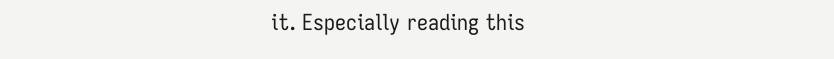it. Especially reading this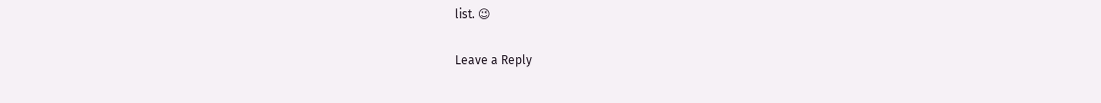list. 😉

Leave a Reply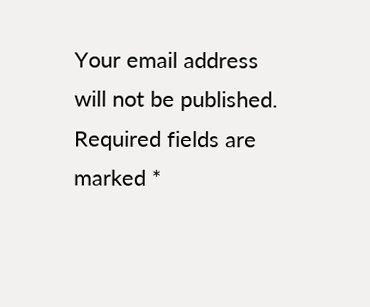Your email address will not be published. Required fields are marked *